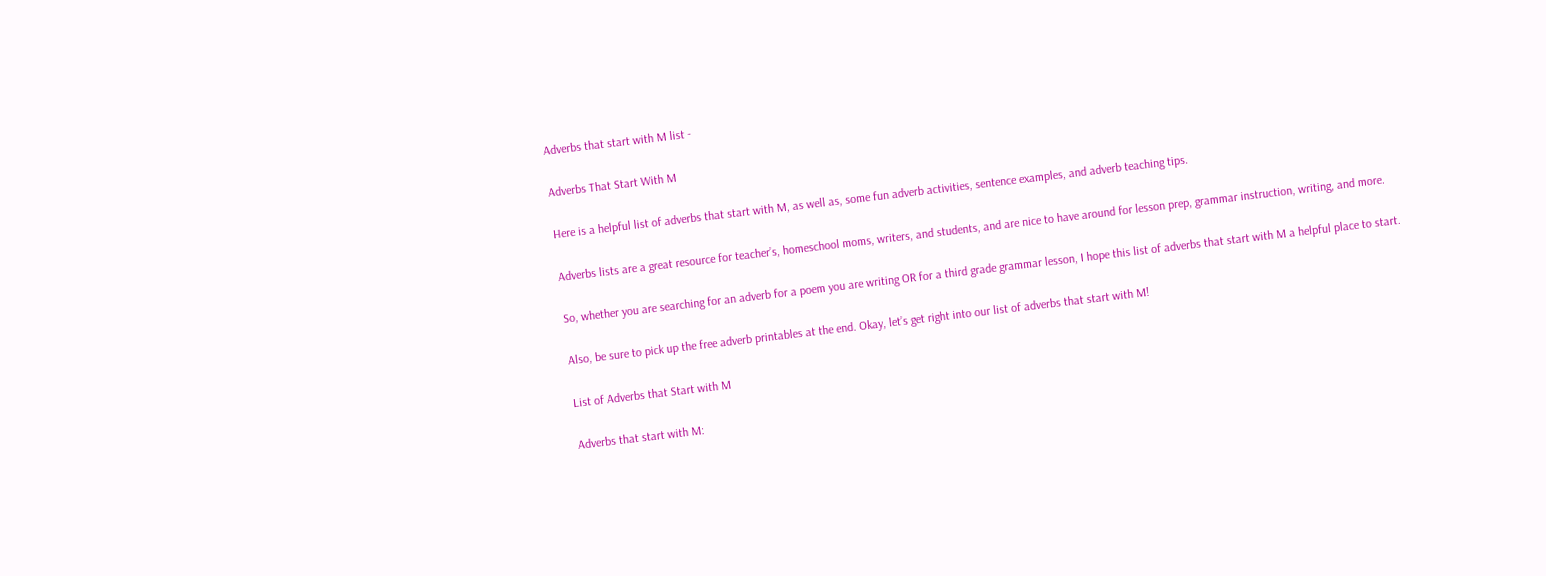Adverbs that start with M list -

Adverbs That Start With M

Here is a helpful list of adverbs that start with M, as well as, some fun adverb activities, sentence examples, and adverb teaching tips.

Adverbs lists are a great resource for teacher’s, homeschool moms, writers, and students, and are nice to have around for lesson prep, grammar instruction, writing, and more.

So, whether you are searching for an adverb for a poem you are writing OR for a third grade grammar lesson, I hope this list of adverbs that start with M a helpful place to start.

Also, be sure to pick up the free adverb printables at the end. Okay, let’s get right into our list of adverbs that start with M!

List of Adverbs that Start with M

Adverbs that start with M: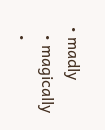• madly
  • magically
  •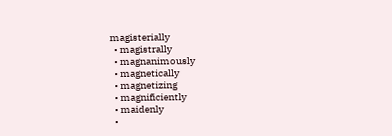magisterially
  • magistrally
  • magnanimously
  • magnetically
  • magnetizing
  • magnificiently
  • maidenly
  •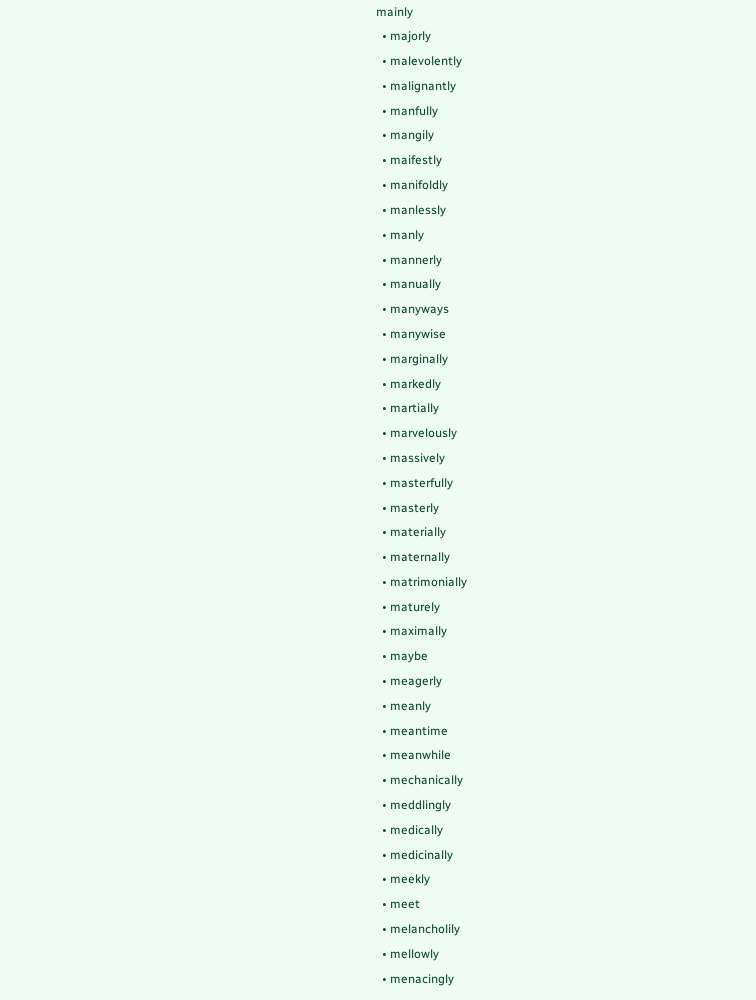mainly
  • majorly
  • malevolently
  • malignantly
  • manfully
  • mangily
  • maifestly
  • manifoldly
  • manlessly
  • manly
  • mannerly
  • manually
  • manyways
  • manywise
  • marginally
  • markedly
  • martially
  • marvelously
  • massively
  • masterfully
  • masterly
  • materially
  • maternally
  • matrimonially
  • maturely
  • maximally
  • maybe
  • meagerly
  • meanly
  • meantime
  • meanwhile
  • mechanically
  • meddlingly
  • medically
  • medicinally
  • meekly
  • meet
  • melancholily
  • mellowly
  • menacingly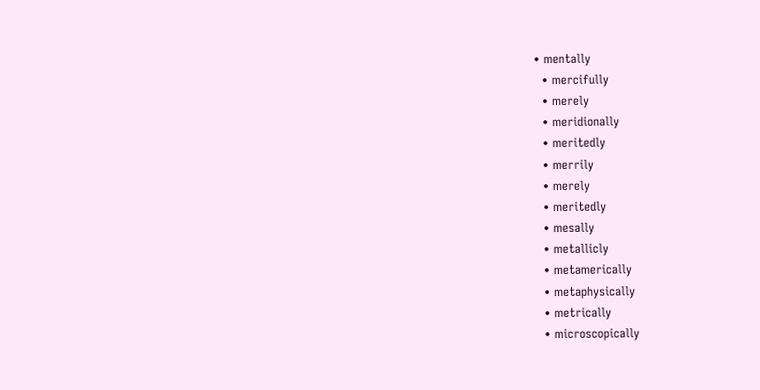• mentally
  • mercifully
  • merely
  • meridionally
  • meritedly
  • merrily
  • merely
  • meritedly
  • mesally
  • metallicly
  • metamerically
  • metaphysically
  • metrically
  • microscopically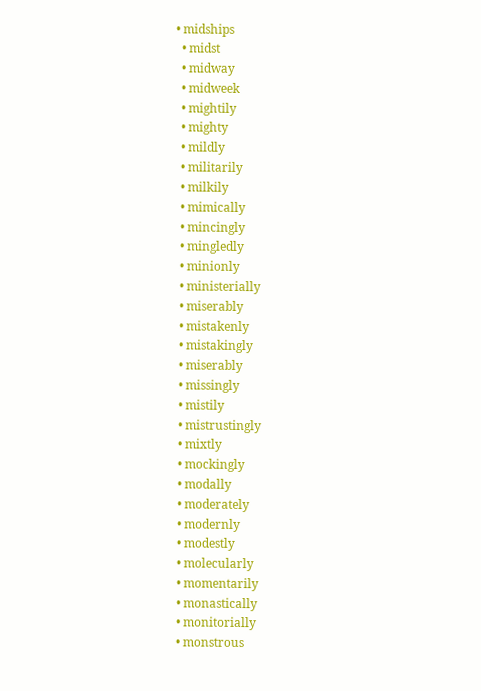• midships
  • midst
  • midway
  • midweek
  • mightily
  • mighty
  • mildly
  • militarily
  • milkily
  • mimically
  • mincingly
  • mingledly
  • minionly
  • ministerially
  • miserably
  • mistakenly
  • mistakingly
  • miserably
  • missingly
  • mistily
  • mistrustingly
  • mixtly
  • mockingly
  • modally
  • moderately
  • modernly
  • modestly
  • molecularly
  • momentarily
  • monastically
  • monitorially
  • monstrous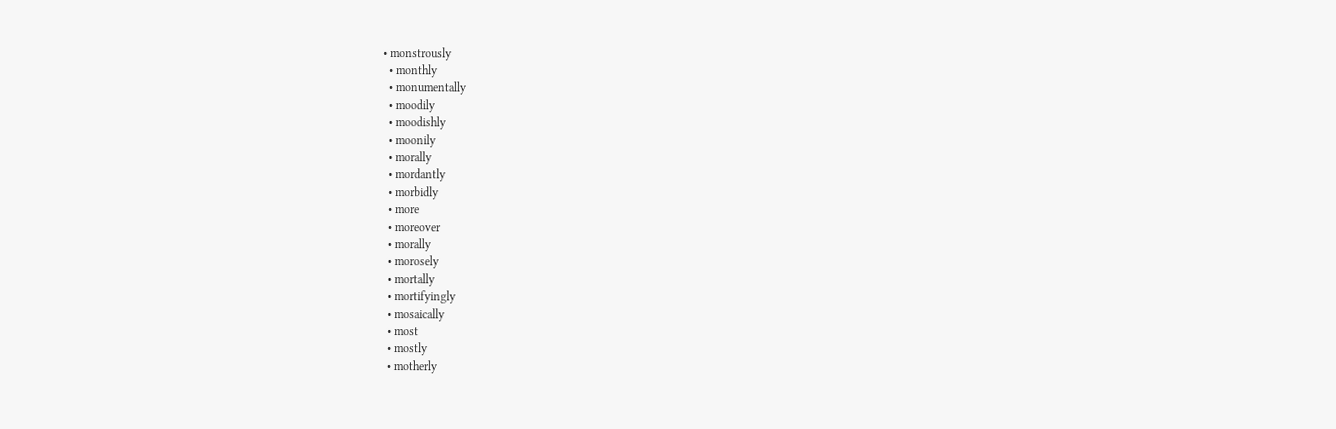• monstrously
  • monthly
  • monumentally
  • moodily
  • moodishly
  • moonily
  • morally
  • mordantly
  • morbidly
  • more
  • moreover
  • morally
  • morosely
  • mortally
  • mortifyingly
  • mosaically
  • most
  • mostly
  • motherly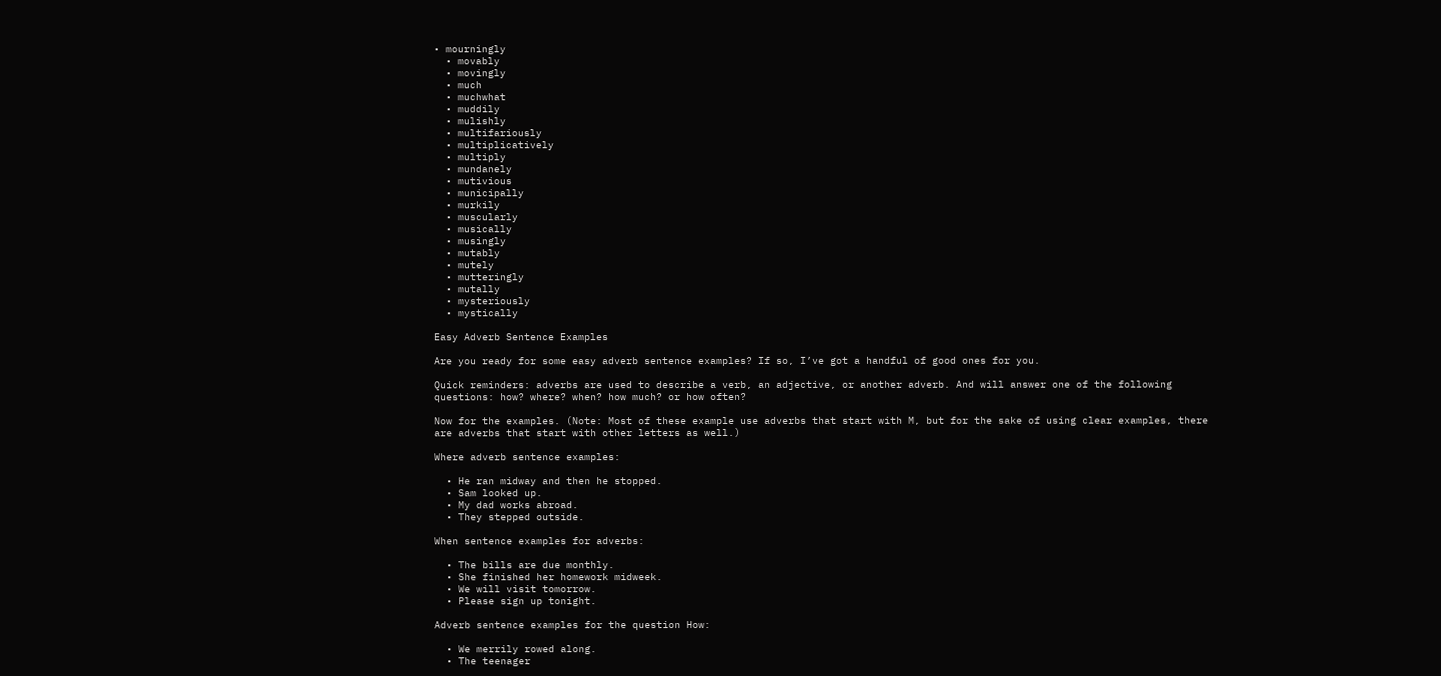• mourningly
  • movably
  • movingly
  • much
  • muchwhat
  • muddily
  • mulishly
  • multifariously
  • multiplicatively
  • multiply
  • mundanely
  • mutivious
  • municipally
  • murkily
  • muscularly
  • musically
  • musingly
  • mutably
  • mutely
  • mutteringly
  • mutally
  • mysteriously
  • mystically

Easy Adverb Sentence Examples

Are you ready for some easy adverb sentence examples? If so, I’ve got a handful of good ones for you.

Quick reminders: adverbs are used to describe a verb, an adjective, or another adverb. And will answer one of the following questions: how? where? when? how much? or how often?

Now for the examples. (Note: Most of these example use adverbs that start with M, but for the sake of using clear examples, there are adverbs that start with other letters as well.)

Where adverb sentence examples:

  • He ran midway and then he stopped.
  • Sam looked up.
  • My dad works abroad.
  • They stepped outside.

When sentence examples for adverbs:

  • The bills are due monthly.
  • She finished her homework midweek.
  • We will visit tomorrow.
  • Please sign up tonight.

Adverb sentence examples for the question How:

  • We merrily rowed along.
  • The teenager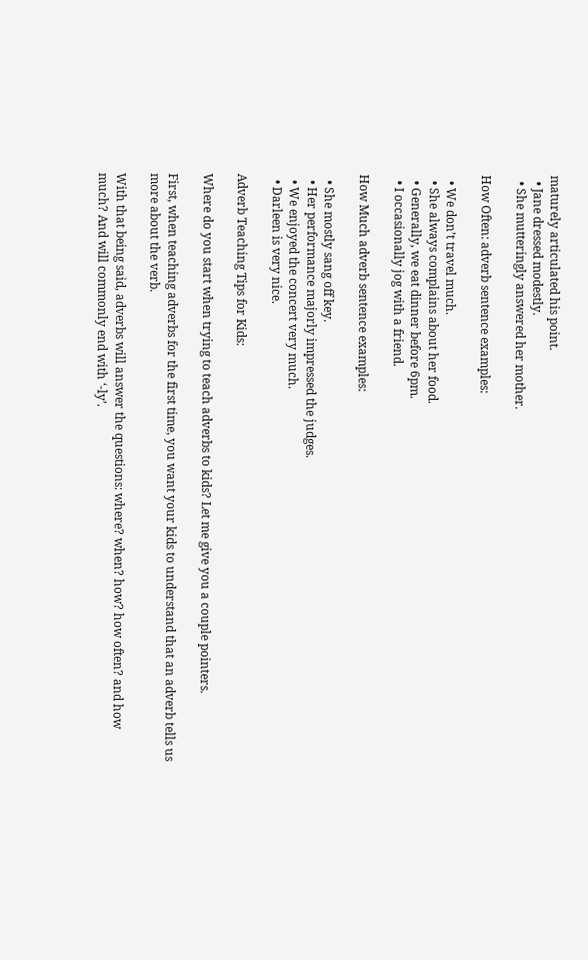maturely articulated his point.
  • Jane dressed modestly.
  • She mutteringly answered her mother.

How Often: adverb sentence examples:

  • We don’t travel much.
  • She always complains about her food.
  • Generally, we eat dinner before 6pm.
  • I occasionally jog with a friend.

How Much adverb sentence examples:

  • She mostly sang off key.
  • Her performance majorly impressed the judges.
  • We enjoyed the concert very much.
  • Darleen is very nice.

Adverb Teaching Tips for Kids:

Where do you start when trying to teach adverbs to kids? Let me give you a couple pointers.

First, when teaching adverbs for the first time, you want your kids to understand that an adverb tells us more about the verb.

With that being said, adverbs will answer the questions: where? when? how? how often? and how much? And will commonly end with ‘-ly’.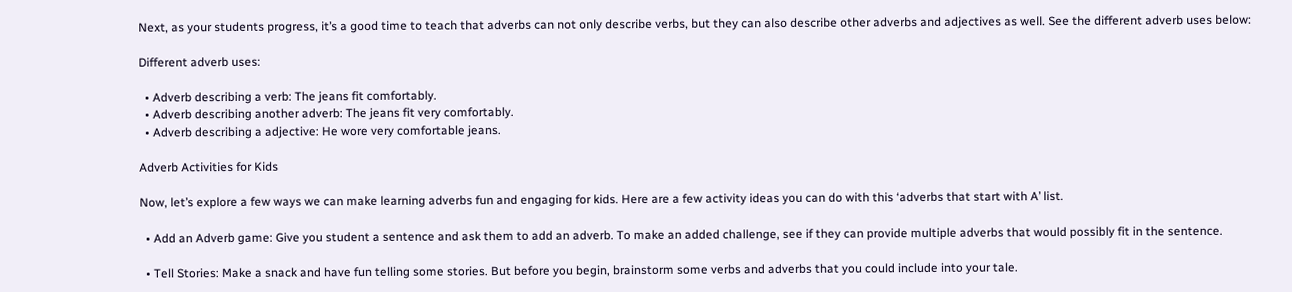Next, as your students progress, it’s a good time to teach that adverbs can not only describe verbs, but they can also describe other adverbs and adjectives as well. See the different adverb uses below:

Different adverb uses:

  • Adverb describing a verb: The jeans fit comfortably.
  • Adverb describing another adverb: The jeans fit very comfortably.
  • Adverb describing a adjective: He wore very comfortable jeans.

Adverb Activities for Kids

Now, let’s explore a few ways we can make learning adverbs fun and engaging for kids. Here are a few activity ideas you can do with this ‘adverbs that start with A’ list.

  • Add an Adverb game: Give you student a sentence and ask them to add an adverb. To make an added challenge, see if they can provide multiple adverbs that would possibly fit in the sentence.

  • Tell Stories: Make a snack and have fun telling some stories. But before you begin, brainstorm some verbs and adverbs that you could include into your tale.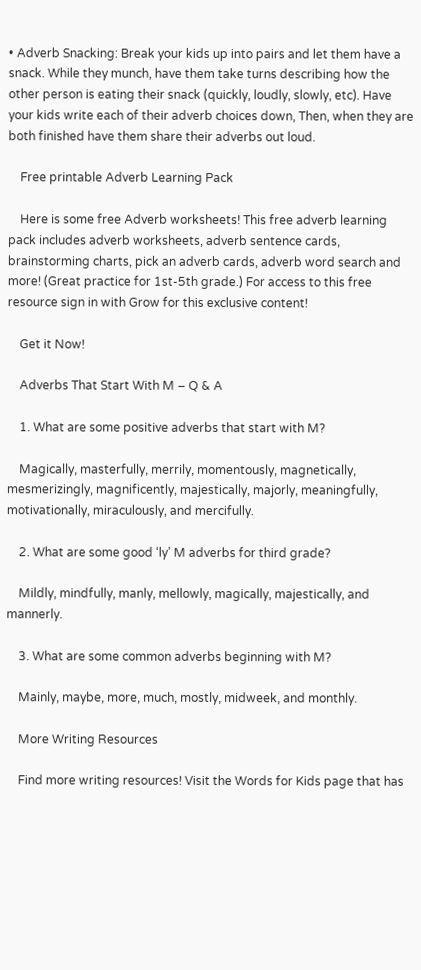• Adverb Snacking: Break your kids up into pairs and let them have a snack. While they munch, have them take turns describing how the other person is eating their snack (quickly, loudly, slowly, etc). Have your kids write each of their adverb choices down, Then, when they are both finished have them share their adverbs out loud.

    Free printable Adverb Learning Pack

    Here is some free Adverb worksheets! This free adverb learning pack includes adverb worksheets, adverb sentence cards, brainstorming charts, pick an adverb cards, adverb word search and more! (Great practice for 1st-5th grade.) For access to this free resource sign in with Grow for this exclusive content!

    Get it Now!

    Adverbs That Start With M – Q & A

    1. What are some positive adverbs that start with M?

    Magically, masterfully, merrily, momentously, magnetically, mesmerizingly, magnificently, majestically, majorly, meaningfully, motivationally, miraculously, and mercifully.

    2. What are some good ‘ly’ M adverbs for third grade?

    Mildly, mindfully, manly, mellowly, magically, majestically, and mannerly.

    3. What are some common adverbs beginning with M?

    Mainly, maybe, more, much, mostly, midweek, and monthly.

    More Writing Resources

    Find more writing resources! Visit the Words for Kids page that has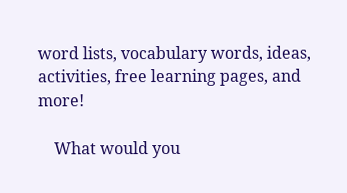word lists, vocabulary words, ideas, activities, free learning pages, and more!

    What would you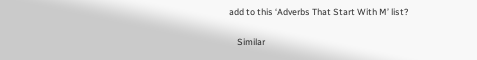add to this ‘Adverbs That Start With M’ list?

    Similar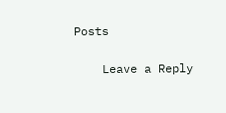Posts

    Leave a Reply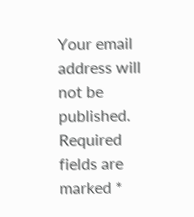Your email address will not be published. Required fields are marked *